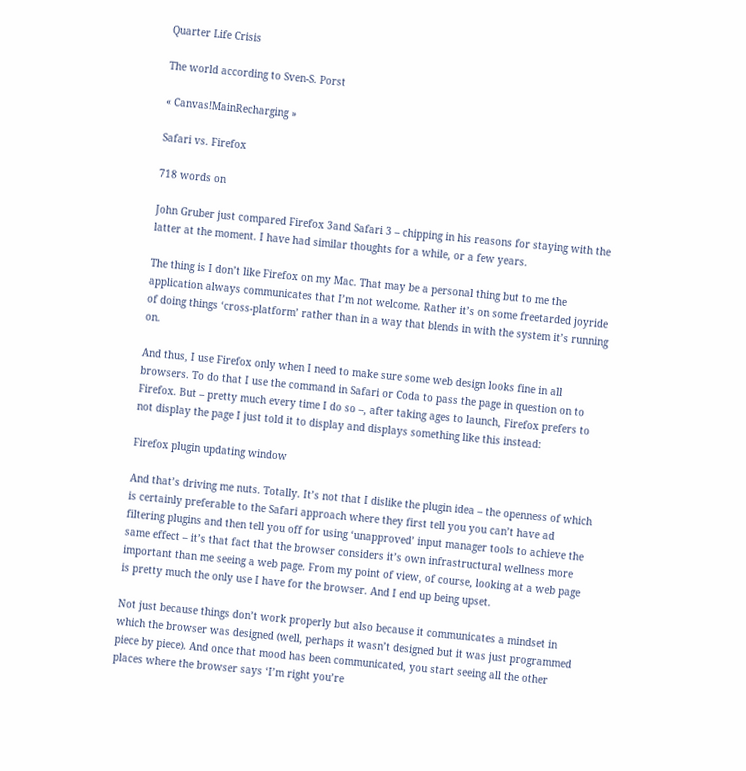Quarter Life Crisis

The world according to Sven-S. Porst

« Canvas!MainRecharging »

Safari vs. Firefox

718 words on

John Gruber just compared Firefox 3and Safari 3 – chipping in his reasons for staying with the latter at the moment. I have had similar thoughts for a while, or a few years.

The thing is I don’t like Firefox on my Mac. That may be a personal thing but to me the application always communicates that I’m not welcome. Rather it’s on some freetarded joyride of doing things ‘cross-platform’ rather than in a way that blends in with the system it’s running on.

And thus, I use Firefox only when I need to make sure some web design looks fine in all browsers. To do that I use the command in Safari or Coda to pass the page in question on to Firefox. But – pretty much every time I do so –, after taking ages to launch, Firefox prefers to not display the page I just told it to display and displays something like this instead:

Firefox plugin updating window

And that’s driving me nuts. Totally. It’s not that I dislike the plugin idea – the openness of which is certainly preferable to the Safari approach where they first tell you you can’t have ad filtering plugins and then tell you off for using ‘unapproved’ input manager tools to achieve the same effect – it’s that fact that the browser considers it’s own infrastructural wellness more important than me seeing a web page. From my point of view, of course, looking at a web page is pretty much the only use I have for the browser. And I end up being upset.

Not just because things don’t work properly but also because it communicates a mindset in which the browser was designed (well, perhaps it wasn’t designed but it was just programmed piece by piece). And once that mood has been communicated, you start seeing all the other places where the browser says ‘I’m right you’re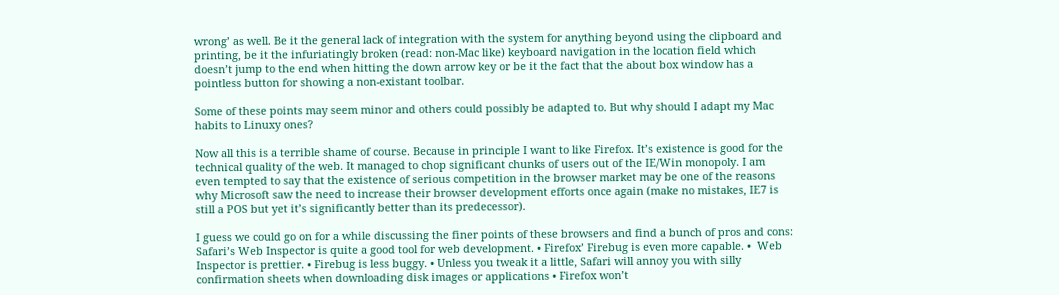wrong’ as well. Be it the general lack of integration with the system for anything beyond using the clipboard and printing, be it the infuriatingly broken (read: non-Mac like) keyboard navigation in the location field which doesn’t jump to the end when hitting the down arrow key or be it the fact that the about box window has a pointless button for showing a non-existant toolbar.

Some of these points may seem minor and others could possibly be adapted to. But why should I adapt my Mac habits to Linuxy ones?

Now all this is a terrible shame of course. Because in principle I want to like Firefox. It’s existence is good for the technical quality of the web. It managed to chop significant chunks of users out of the IE/Win monopoly. I am even tempted to say that the existence of serious competition in the browser market may be one of the reasons why Microsoft saw the need to increase their browser development efforts once again (make no mistakes, IE7 is still a POS but yet it’s significantly better than its predecessor).

I guess we could go on for a while discussing the finer points of these browsers and find a bunch of pros and cons: Safari’s Web Inspector is quite a good tool for web development. • Firefox’ Firebug is even more capable. •  Web Inspector is prettier. • Firebug is less buggy. • Unless you tweak it a little, Safari will annoy you with silly confirmation sheets when downloading disk images or applications • Firefox won’t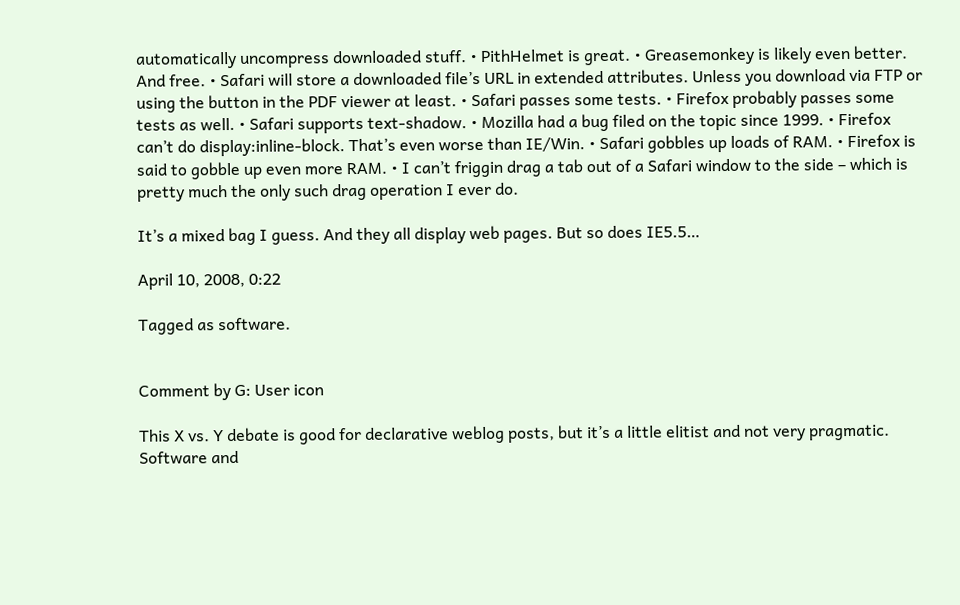automatically uncompress downloaded stuff. • PithHelmet is great. • Greasemonkey is likely even better. And free. • Safari will store a downloaded file’s URL in extended attributes. Unless you download via FTP or using the button in the PDF viewer at least. • Safari passes some tests. • Firefox probably passes some tests as well. • Safari supports text-shadow. • Mozilla had a bug filed on the topic since 1999. • Firefox can’t do display:inline-block. That’s even worse than IE/Win. • Safari gobbles up loads of RAM. • Firefox is said to gobble up even more RAM. • I can’t friggin drag a tab out of a Safari window to the side – which is pretty much the only such drag operation I ever do.

It’s a mixed bag I guess. And they all display web pages. But so does IE5.5…

April 10, 2008, 0:22

Tagged as software.


Comment by G: User icon

This X vs. Y debate is good for declarative weblog posts, but it’s a little elitist and not very pragmatic. Software and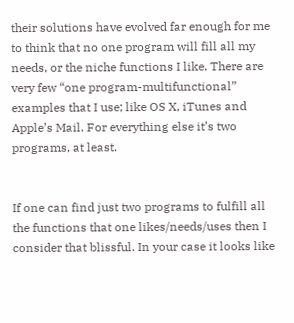their solutions have evolved far enough for me to think that no one program will fill all my needs, or the niche functions I like. There are very few “one program-multifunctional” examples that I use; like OS X, iTunes and Apple’s Mail. For everything else it’s two programs, at least.


If one can find just two programs to fulfill all the functions that one likes/needs/uses then I consider that blissful. In your case it looks like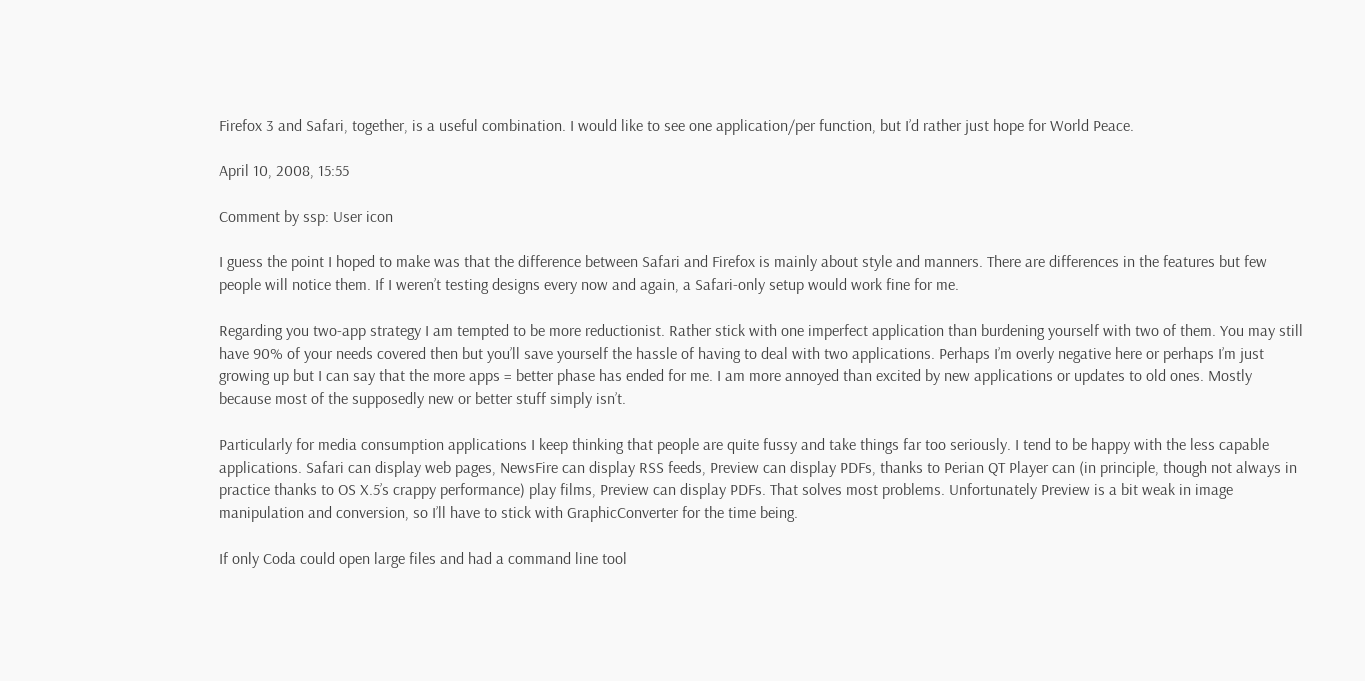Firefox 3 and Safari, together, is a useful combination. I would like to see one application/per function, but I’d rather just hope for World Peace.

April 10, 2008, 15:55

Comment by ssp: User icon

I guess the point I hoped to make was that the difference between Safari and Firefox is mainly about style and manners. There are differences in the features but few people will notice them. If I weren’t testing designs every now and again, a Safari-only setup would work fine for me.

Regarding you two-app strategy I am tempted to be more reductionist. Rather stick with one imperfect application than burdening yourself with two of them. You may still have 90% of your needs covered then but you’ll save yourself the hassle of having to deal with two applications. Perhaps I’m overly negative here or perhaps I’m just growing up but I can say that the more apps = better phase has ended for me. I am more annoyed than excited by new applications or updates to old ones. Mostly because most of the supposedly new or better stuff simply isn’t.

Particularly for media consumption applications I keep thinking that people are quite fussy and take things far too seriously. I tend to be happy with the less capable applications. Safari can display web pages, NewsFire can display RSS feeds, Preview can display PDFs, thanks to Perian QT Player can (in principle, though not always in practice thanks to OS X.5’s crappy performance) play films, Preview can display PDFs. That solves most problems. Unfortunately Preview is a bit weak in image manipulation and conversion, so I’ll have to stick with GraphicConverter for the time being.

If only Coda could open large files and had a command line tool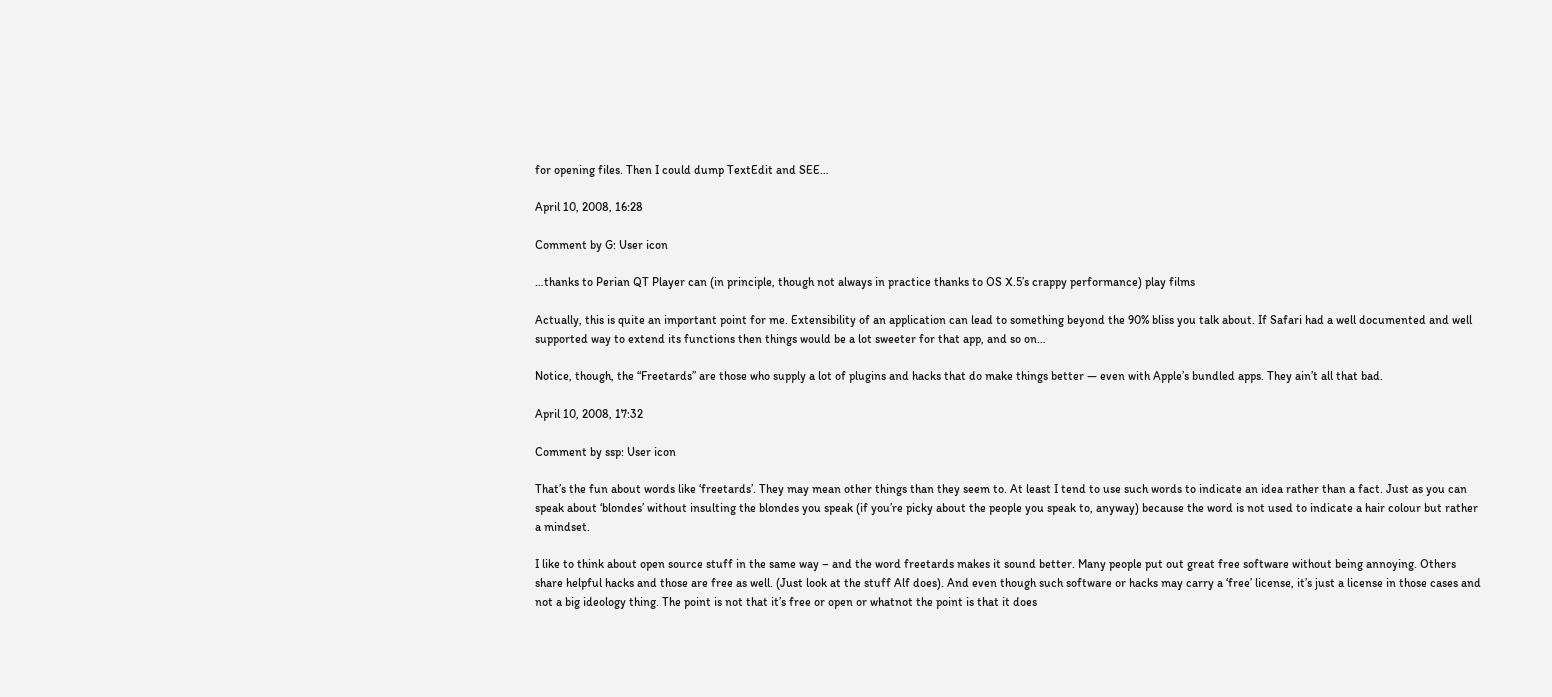for opening files. Then I could dump TextEdit and SEE…

April 10, 2008, 16:28

Comment by G: User icon

…thanks to Perian QT Player can (in principle, though not always in practice thanks to OS X.5’s crappy performance) play films

Actually, this is quite an important point for me. Extensibility of an application can lead to something beyond the 90% bliss you talk about. If Safari had a well documented and well supported way to extend its functions then things would be a lot sweeter for that app, and so on…

Notice, though, the “Freetards” are those who supply a lot of plugins and hacks that do make things better — even with Apple’s bundled apps. They ain’t all that bad.

April 10, 2008, 17:32

Comment by ssp: User icon

That’s the fun about words like ‘freetards’. They may mean other things than they seem to. At least I tend to use such words to indicate an idea rather than a fact. Just as you can speak about ‘blondes’ without insulting the blondes you speak (if you’re picky about the people you speak to, anyway) because the word is not used to indicate a hair colour but rather a mindset.

I like to think about open source stuff in the same way – and the word freetards makes it sound better. Many people put out great free software without being annoying. Others share helpful hacks and those are free as well. (Just look at the stuff Alf does). And even though such software or hacks may carry a ‘free’ license, it’s just a license in those cases and not a big ideology thing. The point is not that it’s free or open or whatnot the point is that it does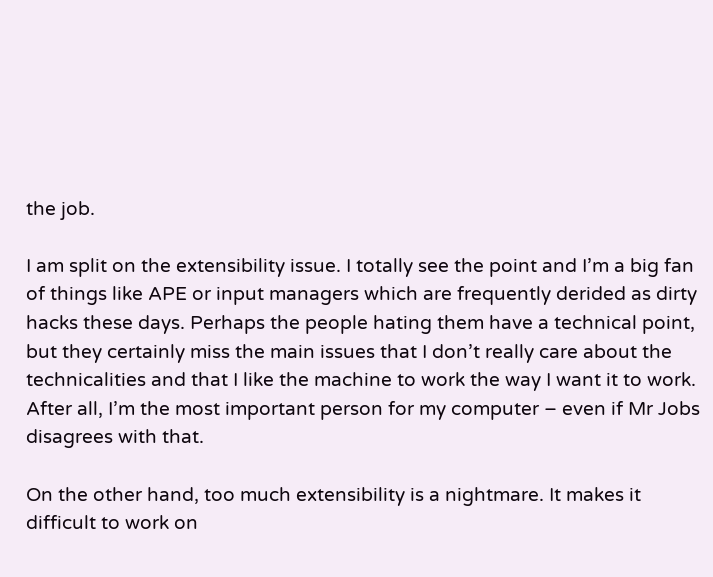the job.

I am split on the extensibility issue. I totally see the point and I’m a big fan of things like APE or input managers which are frequently derided as dirty hacks these days. Perhaps the people hating them have a technical point, but they certainly miss the main issues that I don’t really care about the technicalities and that I like the machine to work the way I want it to work. After all, I’m the most important person for my computer – even if Mr Jobs disagrees with that.

On the other hand, too much extensibility is a nightmare. It makes it difficult to work on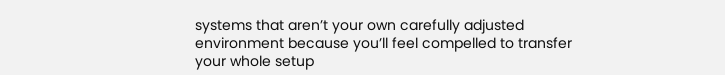systems that aren’t your own carefully adjusted environment because you’ll feel compelled to transfer your whole setup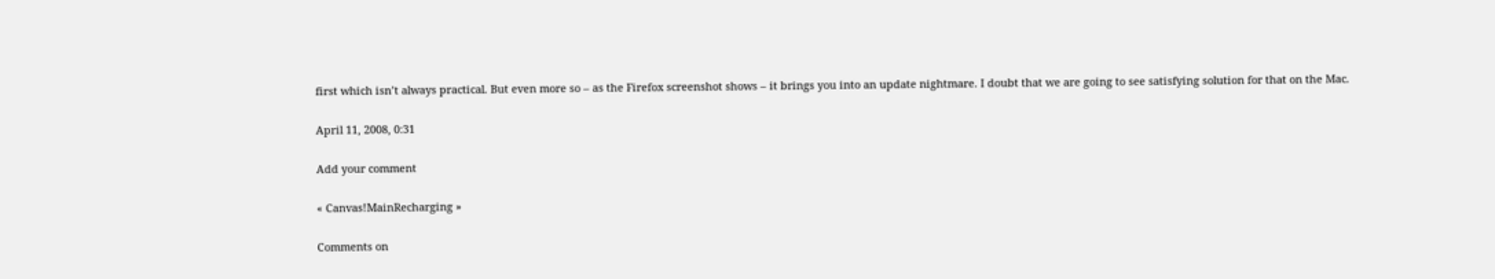first which isn’t always practical. But even more so – as the Firefox screenshot shows – it brings you into an update nightmare. I doubt that we are going to see satisfying solution for that on the Mac.

April 11, 2008, 0:31

Add your comment

« Canvas!MainRecharging »

Comments on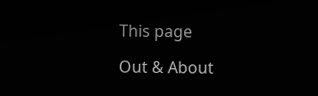This page

Out & About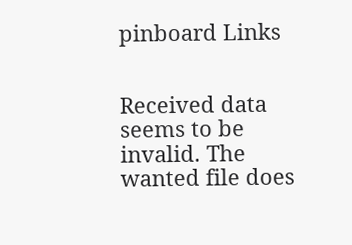pinboard Links


Received data seems to be invalid. The wanted file does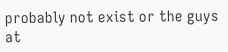probably not exist or the guys at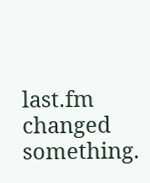last.fm changed something.